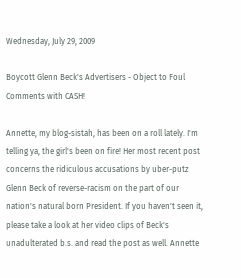Wednesday, July 29, 2009

Boycott Glenn Beck's Advertisers - Object to Foul Comments with CASH!

Annette, my blog-sistah, has been on a roll lately. I'm telling ya, the girl's been on fire! Her most recent post concerns the ridiculous accusations by uber-putz Glenn Beck of reverse-racism on the part of our nation's natural born President. If you haven't seen it, please take a look at her video clips of Beck's unadulterated b.s. and read the post as well. Annette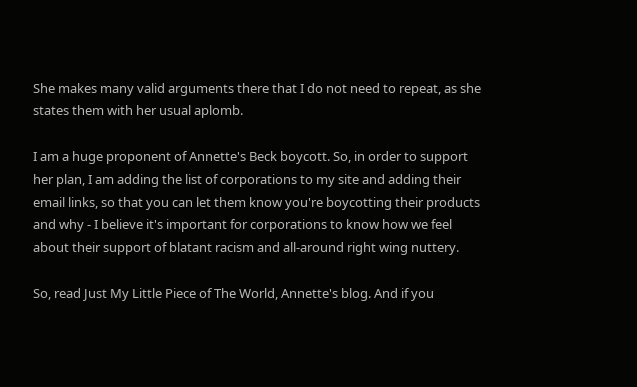She makes many valid arguments there that I do not need to repeat, as she states them with her usual aplomb.

I am a huge proponent of Annette's Beck boycott. So, in order to support her plan, I am adding the list of corporations to my site and adding their email links, so that you can let them know you're boycotting their products and why - I believe it's important for corporations to know how we feel about their support of blatant racism and all-around right wing nuttery.

So, read Just My Little Piece of The World, Annette's blog. And if you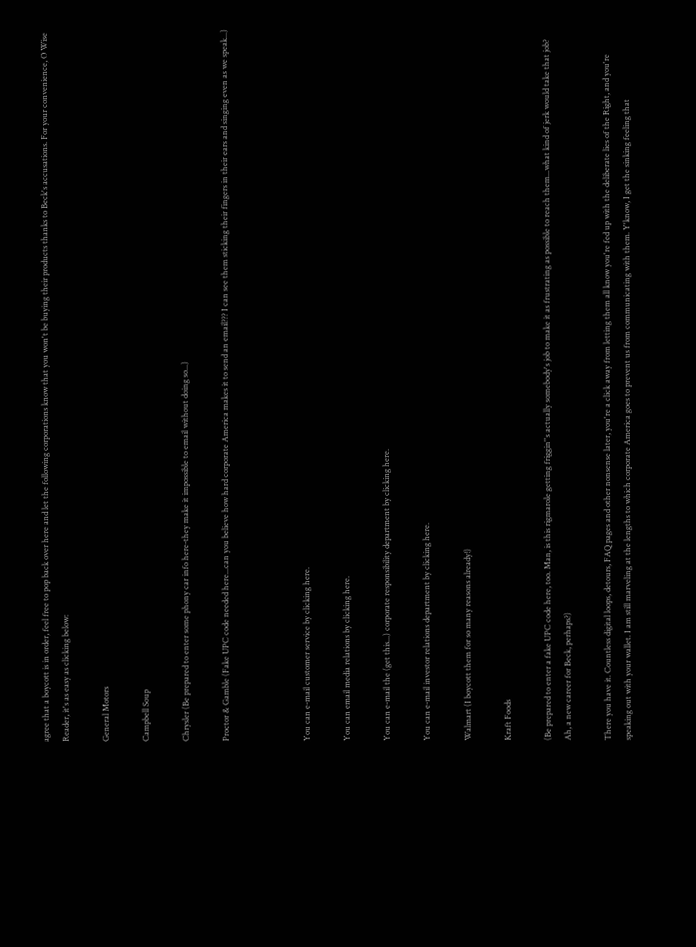agree that a boycott is in order, feel free to pop back over here and let the following corporations know that you won't be buying their products thanks to Beck's accusations. For your convenience, O Wise Reader, it's as easy as clicking below:

General Motors

Campbell Soup

Chrysler (Be prepared to enter some phony car info here-they make it impossible to email without doing so...)

Proctor & Gamble (Fake UPC code needed here...can you believe how hard corporate America makes it to send an email??? I can see them sticking their fingers in their ears and singing even as we speak...)



You can e-mail customer service by clicking here.

You can email media relations by clicking here.

You can e-mail the (get this...) corporate responsibility department by clicking here.

You can e-mail investor relations department by clicking here.

Walmart (I boycott them for so many reasons already!)

Kraft Foods

(Be prepared to enter a fake UPC code here, too. Man, is this rigmarole getting friggin''s actually somebody's job to make it as frustrating as possible to reach them...what kind of jerk would take that job? Ah, a new career for Beck, perhaps?)

There you have it. Countless digital loops, detours, FAQ pages and other nonsense later, you're a click away from letting them all know you're fed up with the deliberate lies of the Right, and you're speaking out with your wallet. I am still marveling at the lengths to which corporate America goes to prevent us from communicating with them. Y'know, I get the sinking feeling that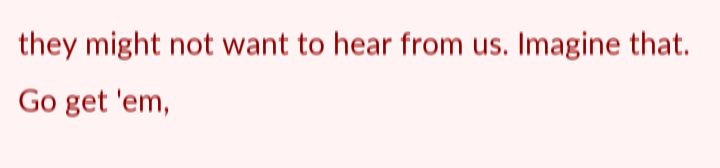they might not want to hear from us. Imagine that. Go get 'em,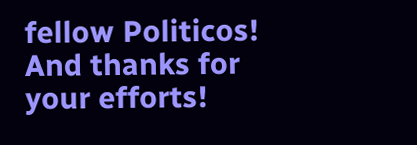fellow Politicos! And thanks for your efforts!